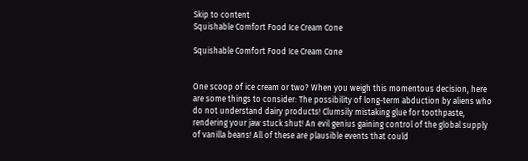Skip to content
Squishable Comfort Food Ice Cream Cone

Squishable Comfort Food Ice Cream Cone


One scoop of ice cream or two? When you weigh this momentous decision, here are some things to consider: The possibility of long-term abduction by aliens who do not understand dairy products! Clumsily mistaking glue for toothpaste, rendering your jaw stuck shut! An evil genius gaining control of the global supply of vanilla beans! All of these are plausible events that could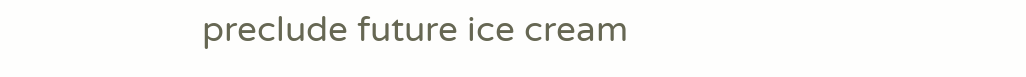preclude future ice cream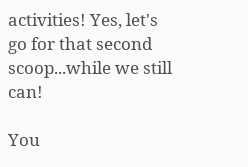activities! Yes, let's go for that second scoop...while we still can!

You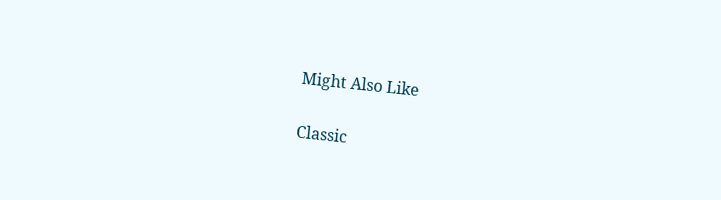Might Also Like

Classic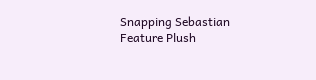Snapping Sebastian Feature Plush